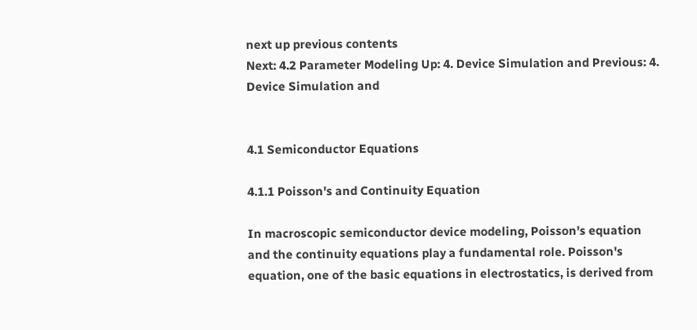next up previous contents
Next: 4.2 Parameter Modeling Up: 4. Device Simulation and Previous: 4. Device Simulation and


4.1 Semiconductor Equations

4.1.1 Poisson's and Continuity Equation

In macroscopic semiconductor device modeling, Poisson's equation and the continuity equations play a fundamental role. Poisson's equation, one of the basic equations in electrostatics, is derived from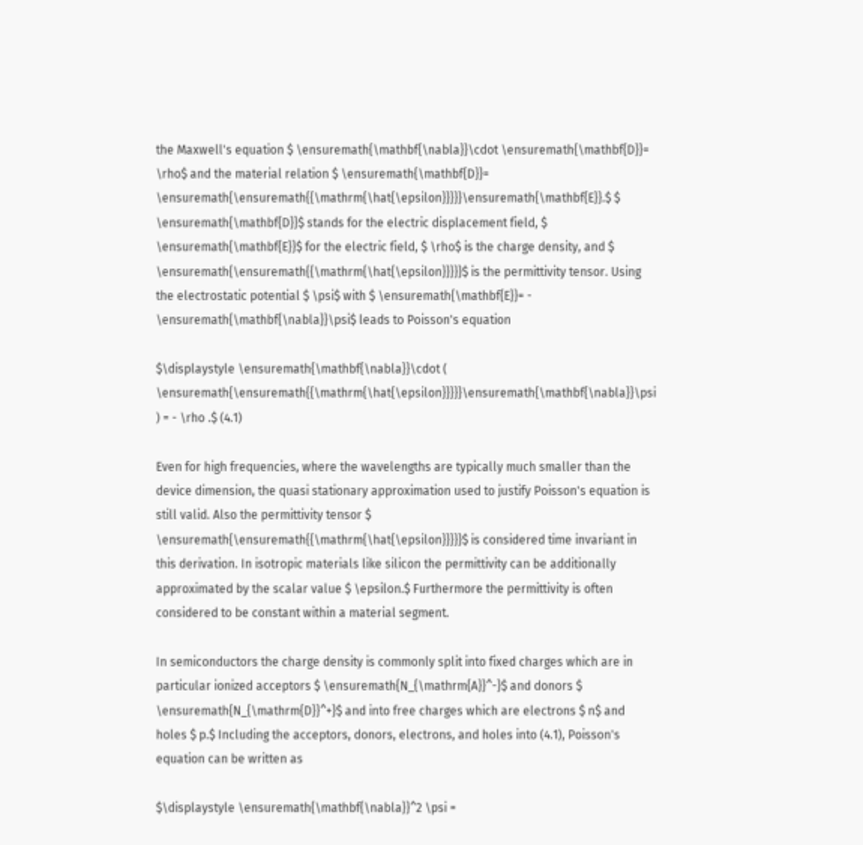the Maxwell's equation $ \ensuremath{\mathbf{\nabla}}\cdot \ensuremath{\mathbf{D}}= \rho$ and the material relation $ \ensuremath{\mathbf{D}}= \ensuremath{\ensuremath{{\mathrm{\hat{\epsilon}}}}}\ensuremath{\mathbf{E}}.$ $ \ensuremath{\mathbf{D}}$ stands for the electric displacement field, $ \ensuremath{\mathbf{E}}$ for the electric field, $ \rho$ is the charge density, and $ \ensuremath{\ensuremath{{\mathrm{\hat{\epsilon}}}}}$ is the permittivity tensor. Using the electrostatic potential $ \psi$ with $ \ensuremath{\mathbf{E}}= - \ensuremath{\mathbf{\nabla}}\psi$ leads to Poisson's equation

$\displaystyle \ensuremath{\mathbf{\nabla}}\cdot ( \ensuremath{\ensuremath{{\mathrm{\hat{\epsilon}}}}}\ensuremath{\mathbf{\nabla}}\psi ) = - \rho .$ (4.1)

Even for high frequencies, where the wavelengths are typically much smaller than the device dimension, the quasi stationary approximation used to justify Poisson's equation is still valid. Also the permittivity tensor $ \ensuremath{\ensuremath{{\mathrm{\hat{\epsilon}}}}}$ is considered time invariant in this derivation. In isotropic materials like silicon the permittivity can be additionally approximated by the scalar value $ \epsilon.$ Furthermore the permittivity is often considered to be constant within a material segment.

In semiconductors the charge density is commonly split into fixed charges which are in particular ionized acceptors $ \ensuremath{N_{\mathrm{A}}^-}$ and donors $ \ensuremath{N_{\mathrm{D}}^+}$ and into free charges which are electrons $ n$ and holes $ p.$ Including the acceptors, donors, electrons, and holes into (4.1), Poisson's equation can be written as

$\displaystyle \ensuremath{\mathbf{\nabla}}^2 \psi =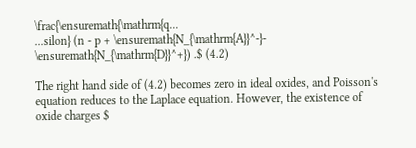\frac{\ensuremath{\mathrm{q...
...silon} (n - p + \ensuremath{N_{\mathrm{A}}^-}- \ensuremath{N_{\mathrm{D}}^+}) .$ (4.2)

The right hand side of (4.2) becomes zero in ideal oxides, and Poisson's equation reduces to the Laplace equation. However, the existence of oxide charges $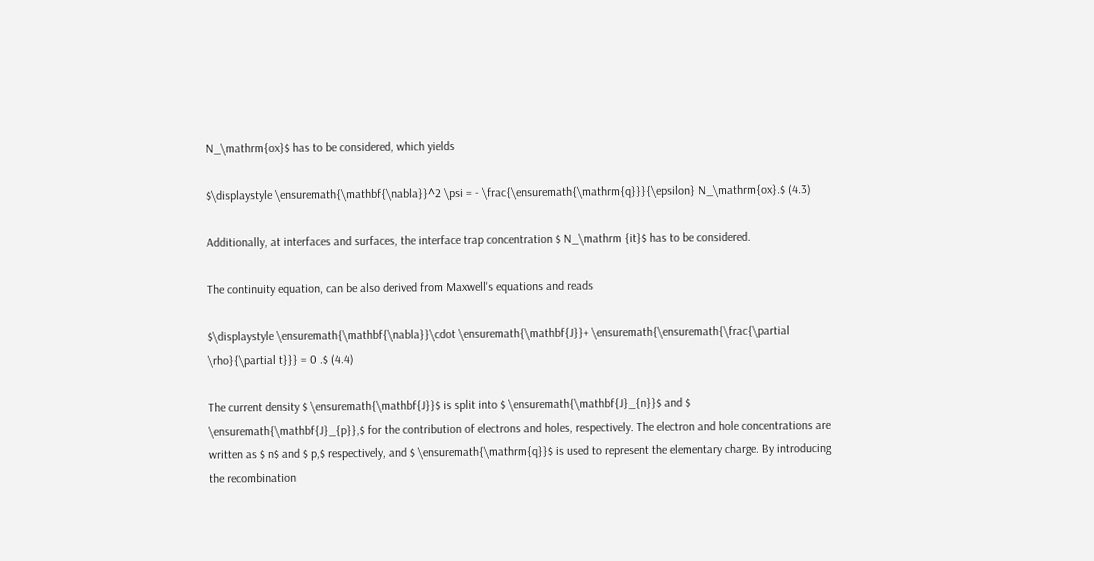N_\mathrm{ox}$ has to be considered, which yields

$\displaystyle \ensuremath{\mathbf{\nabla}}^2 \psi = - \frac{\ensuremath{\mathrm{q}}}{\epsilon} N_\mathrm{ox}.$ (4.3)

Additionally, at interfaces and surfaces, the interface trap concentration $ N_\mathrm {it}$ has to be considered.

The continuity equation, can be also derived from Maxwell's equations and reads

$\displaystyle \ensuremath{\mathbf{\nabla}}\cdot \ensuremath{\mathbf{J}}+ \ensuremath{\ensuremath{\frac{\partial \rho}{\partial t}}} = 0 .$ (4.4)

The current density $ \ensuremath{\mathbf{J}}$ is split into $ \ensuremath{\mathbf{J}_{n}}$ and $ \ensuremath{\mathbf{J}_{p}},$ for the contribution of electrons and holes, respectively. The electron and hole concentrations are written as $ n$ and $ p,$ respectively, and $ \ensuremath{\mathrm{q}}$ is used to represent the elementary charge. By introducing the recombination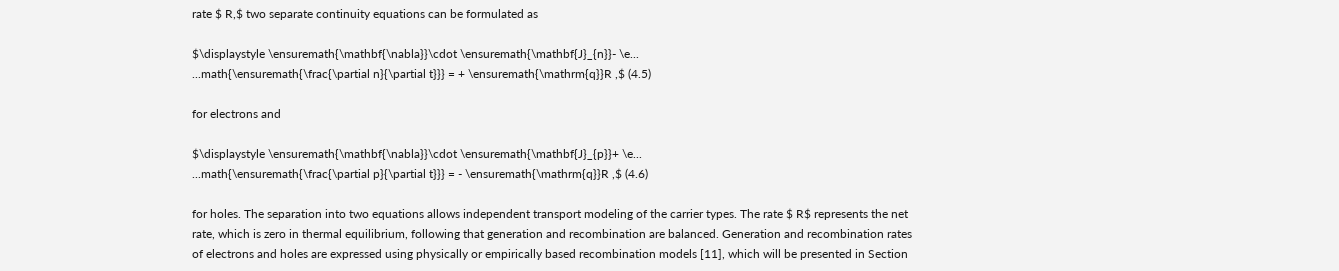rate $ R,$ two separate continuity equations can be formulated as

$\displaystyle \ensuremath{\mathbf{\nabla}}\cdot \ensuremath{\mathbf{J}_{n}}- \e...
...math{\ensuremath{\frac{\partial n}{\partial t}}} = + \ensuremath{\mathrm{q}}R ,$ (4.5)

for electrons and

$\displaystyle \ensuremath{\mathbf{\nabla}}\cdot \ensuremath{\mathbf{J}_{p}}+ \e...
...math{\ensuremath{\frac{\partial p}{\partial t}}} = - \ensuremath{\mathrm{q}}R ,$ (4.6)

for holes. The separation into two equations allows independent transport modeling of the carrier types. The rate $ R$ represents the net rate, which is zero in thermal equilibrium, following that generation and recombination are balanced. Generation and recombination rates of electrons and holes are expressed using physically or empirically based recombination models [11], which will be presented in Section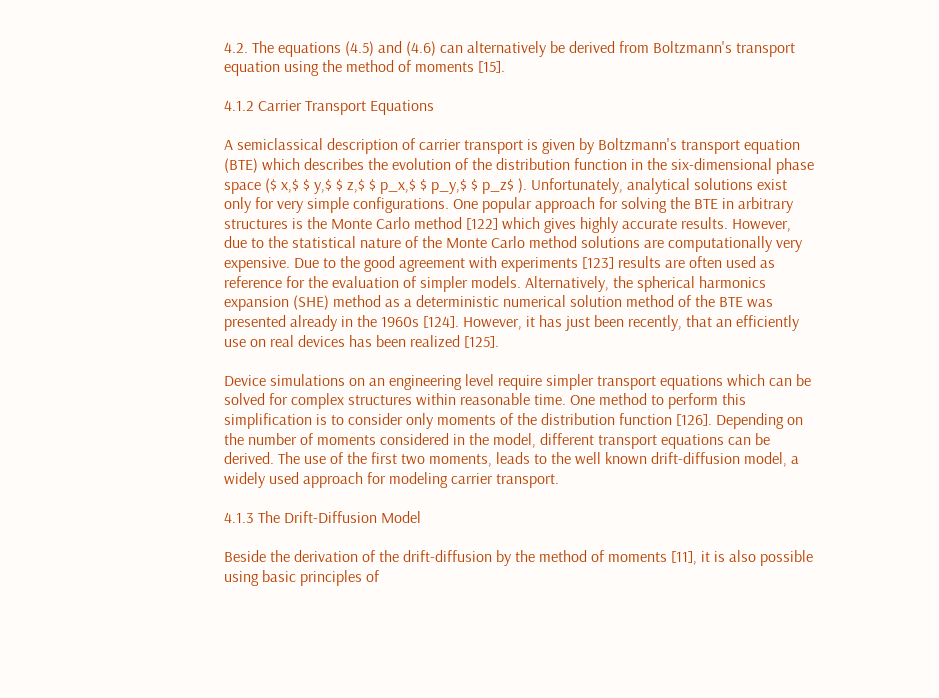4.2. The equations (4.5) and (4.6) can alternatively be derived from Boltzmann's transport equation using the method of moments [15].

4.1.2 Carrier Transport Equations

A semiclassical description of carrier transport is given by Boltzmann's transport equation (BTE) which describes the evolution of the distribution function in the six-dimensional phase space ($ x,$ $ y,$ $ z,$ $ p_x,$ $ p_y,$ $ p_z$ ). Unfortunately, analytical solutions exist only for very simple configurations. One popular approach for solving the BTE in arbitrary structures is the Monte Carlo method [122] which gives highly accurate results. However, due to the statistical nature of the Monte Carlo method solutions are computationally very expensive. Due to the good agreement with experiments [123] results are often used as reference for the evaluation of simpler models. Alternatively, the spherical harmonics expansion (SHE) method as a deterministic numerical solution method of the BTE was presented already in the 1960s [124]. However, it has just been recently, that an efficiently use on real devices has been realized [125].

Device simulations on an engineering level require simpler transport equations which can be solved for complex structures within reasonable time. One method to perform this simplification is to consider only moments of the distribution function [126]. Depending on the number of moments considered in the model, different transport equations can be derived. The use of the first two moments, leads to the well known drift-diffusion model, a widely used approach for modeling carrier transport.

4.1.3 The Drift-Diffusion Model

Beside the derivation of the drift-diffusion by the method of moments [11], it is also possible using basic principles of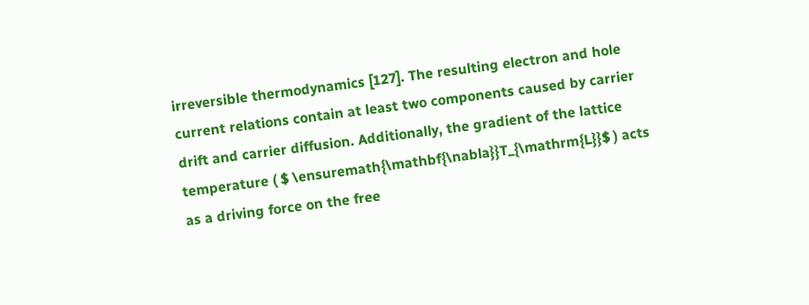irreversible thermodynamics [127]. The resulting electron and hole current relations contain at least two components caused by carrier drift and carrier diffusion. Additionally, the gradient of the lattice temperature ( $ \ensuremath{\mathbf{\nabla}}T_{\mathrm{L}}$ ) acts as a driving force on the free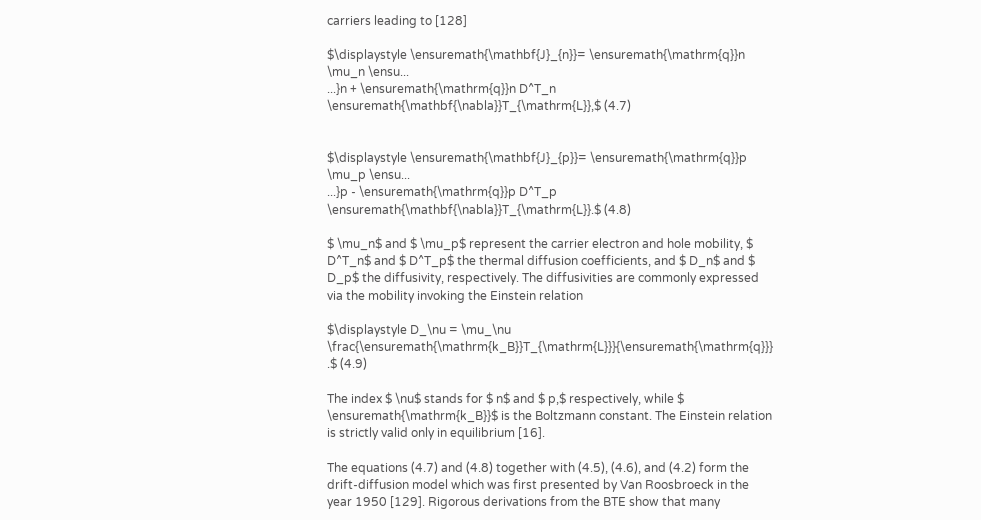carriers leading to [128]

$\displaystyle \ensuremath{\mathbf{J}_{n}}= \ensuremath{\mathrm{q}}n \mu_n \ensu...
...}n + \ensuremath{\mathrm{q}}n D^T_n \ensuremath{\mathbf{\nabla}}T_{\mathrm{L}},$ (4.7)


$\displaystyle \ensuremath{\mathbf{J}_{p}}= \ensuremath{\mathrm{q}}p \mu_p \ensu...
...}p - \ensuremath{\mathrm{q}}p D^T_p \ensuremath{\mathbf{\nabla}}T_{\mathrm{L}}.$ (4.8)

$ \mu_n$ and $ \mu_p$ represent the carrier electron and hole mobility, $ D^T_n$ and $ D^T_p$ the thermal diffusion coefficients, and $ D_n$ and $ D_p$ the diffusivity, respectively. The diffusivities are commonly expressed via the mobility invoking the Einstein relation

$\displaystyle D_\nu = \mu_\nu \frac{\ensuremath{\mathrm{k_B}}T_{\mathrm{L}}}{\ensuremath{\mathrm{q}}} .$ (4.9)

The index $ \nu$ stands for $ n$ and $ p,$ respectively, while $ \ensuremath{\mathrm{k_B}}$ is the Boltzmann constant. The Einstein relation is strictly valid only in equilibrium [16].

The equations (4.7) and (4.8) together with (4.5), (4.6), and (4.2) form the drift-diffusion model which was first presented by Van Roosbroeck in the year 1950 [129]. Rigorous derivations from the BTE show that many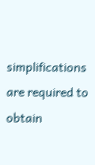simplifications are required to obtain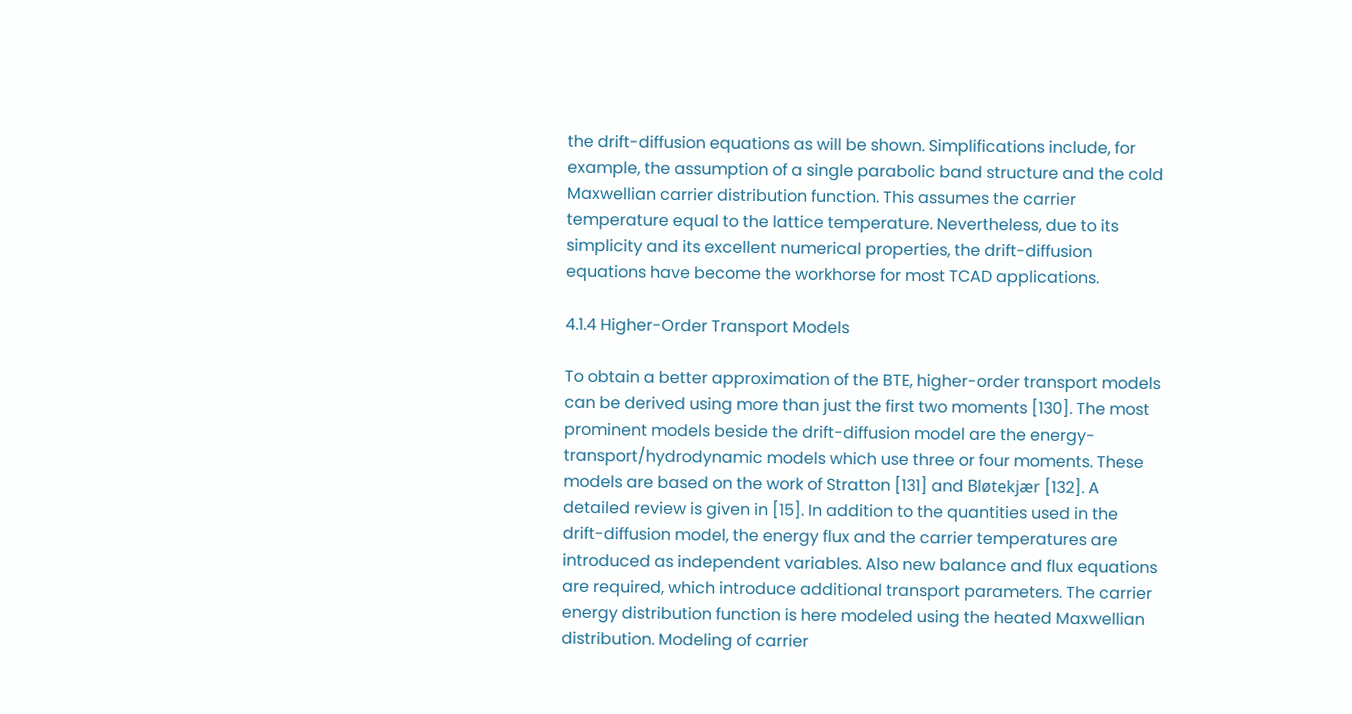the drift-diffusion equations as will be shown. Simplifications include, for example, the assumption of a single parabolic band structure and the cold Maxwellian carrier distribution function. This assumes the carrier temperature equal to the lattice temperature. Nevertheless, due to its simplicity and its excellent numerical properties, the drift-diffusion equations have become the workhorse for most TCAD applications.

4.1.4 Higher-Order Transport Models

To obtain a better approximation of the BTE, higher-order transport models can be derived using more than just the first two moments [130]. The most prominent models beside the drift-diffusion model are the energy-transport/hydrodynamic models which use three or four moments. These models are based on the work of Stratton [131] and Bløtekjær [132]. A detailed review is given in [15]. In addition to the quantities used in the drift-diffusion model, the energy flux and the carrier temperatures are introduced as independent variables. Also new balance and flux equations are required, which introduce additional transport parameters. The carrier energy distribution function is here modeled using the heated Maxwellian distribution. Modeling of carrier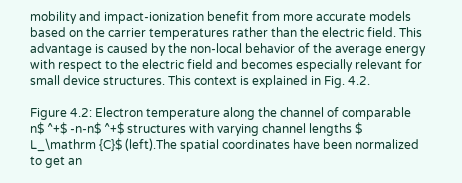mobility and impact-ionization benefit from more accurate models based on the carrier temperatures rather than the electric field. This advantage is caused by the non-local behavior of the average energy with respect to the electric field and becomes especially relevant for small device structures. This context is explained in Fig. 4.2.

Figure 4.2: Electron temperature along the channel of comparable n$ ^+$ -n-n$ ^+$ structures with varying channel lengths $ L_\mathrm {C}$ (left).The spatial coordinates have been normalized to get an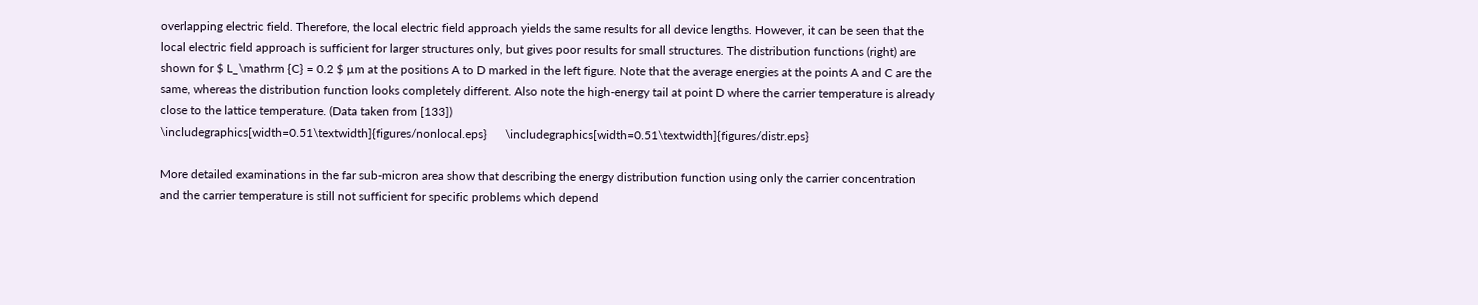overlapping electric field. Therefore, the local electric field approach yields the same results for all device lengths. However, it can be seen that the local electric field approach is sufficient for larger structures only, but gives poor results for small structures. The distribution functions (right) are shown for $ L_\mathrm {C} = 0.2 $ µm at the positions A to D marked in the left figure. Note that the average energies at the points A and C are the same, whereas the distribution function looks completely different. Also note the high-energy tail at point D where the carrier temperature is already close to the lattice temperature. (Data taken from [133])
\includegraphics[width=0.51\textwidth]{figures/nonlocal.eps}      \includegraphics[width=0.51\textwidth]{figures/distr.eps}

More detailed examinations in the far sub-micron area show that describing the energy distribution function using only the carrier concentration and the carrier temperature is still not sufficient for specific problems which depend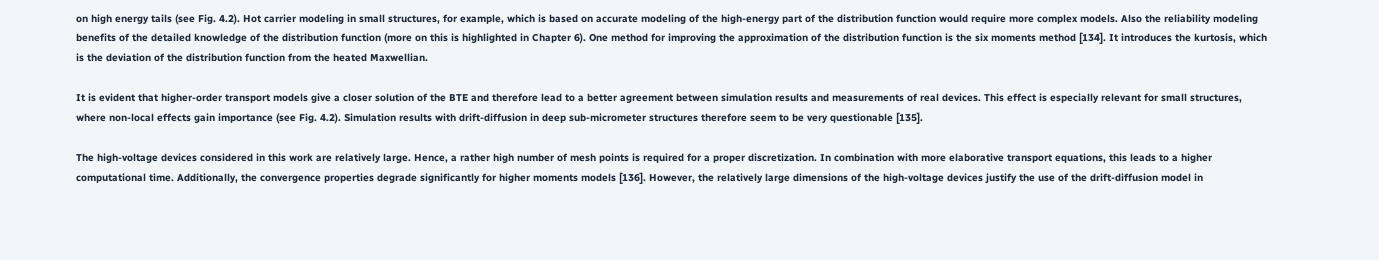on high energy tails (see Fig. 4.2). Hot carrier modeling in small structures, for example, which is based on accurate modeling of the high-energy part of the distribution function would require more complex models. Also the reliability modeling benefits of the detailed knowledge of the distribution function (more on this is highlighted in Chapter 6). One method for improving the approximation of the distribution function is the six moments method [134]. It introduces the kurtosis, which is the deviation of the distribution function from the heated Maxwellian.

It is evident that higher-order transport models give a closer solution of the BTE and therefore lead to a better agreement between simulation results and measurements of real devices. This effect is especially relevant for small structures, where non-local effects gain importance (see Fig. 4.2). Simulation results with drift-diffusion in deep sub-micrometer structures therefore seem to be very questionable [135].

The high-voltage devices considered in this work are relatively large. Hence, a rather high number of mesh points is required for a proper discretization. In combination with more elaborative transport equations, this leads to a higher computational time. Additionally, the convergence properties degrade significantly for higher moments models [136]. However, the relatively large dimensions of the high-voltage devices justify the use of the drift-diffusion model in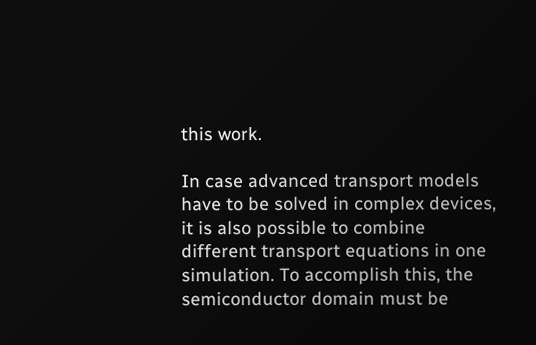this work.

In case advanced transport models have to be solved in complex devices, it is also possible to combine different transport equations in one simulation. To accomplish this, the semiconductor domain must be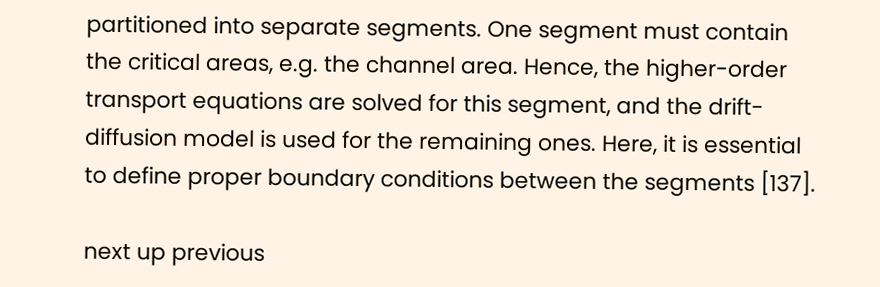partitioned into separate segments. One segment must contain the critical areas, e.g. the channel area. Hence, the higher-order transport equations are solved for this segment, and the drift-diffusion model is used for the remaining ones. Here, it is essential to define proper boundary conditions between the segments [137].

next up previous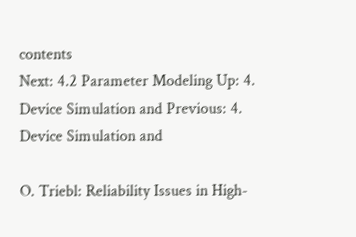contents
Next: 4.2 Parameter Modeling Up: 4. Device Simulation and Previous: 4. Device Simulation and

O. Triebl: Reliability Issues in High-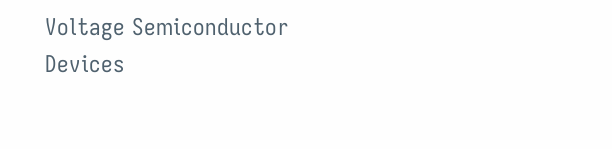Voltage Semiconductor Devices